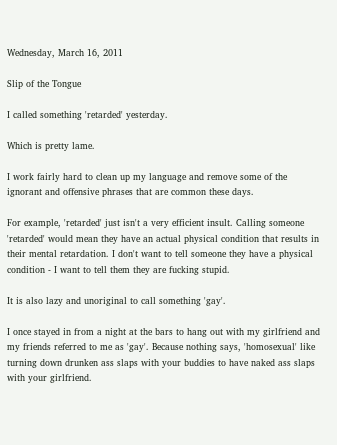Wednesday, March 16, 2011

Slip of the Tongue

I called something 'retarded' yesterday.

Which is pretty lame.

I work fairly hard to clean up my language and remove some of the ignorant and offensive phrases that are common these days.

For example, 'retarded' just isn't a very efficient insult. Calling someone 'retarded' would mean they have an actual physical condition that results in their mental retardation. I don't want to tell someone they have a physical condition - I want to tell them they are fucking stupid.

It is also lazy and unoriginal to call something 'gay'.

I once stayed in from a night at the bars to hang out with my girlfriend and my friends referred to me as 'gay'. Because nothing says, 'homosexual' like turning down drunken ass slaps with your buddies to have naked ass slaps with your girlfriend.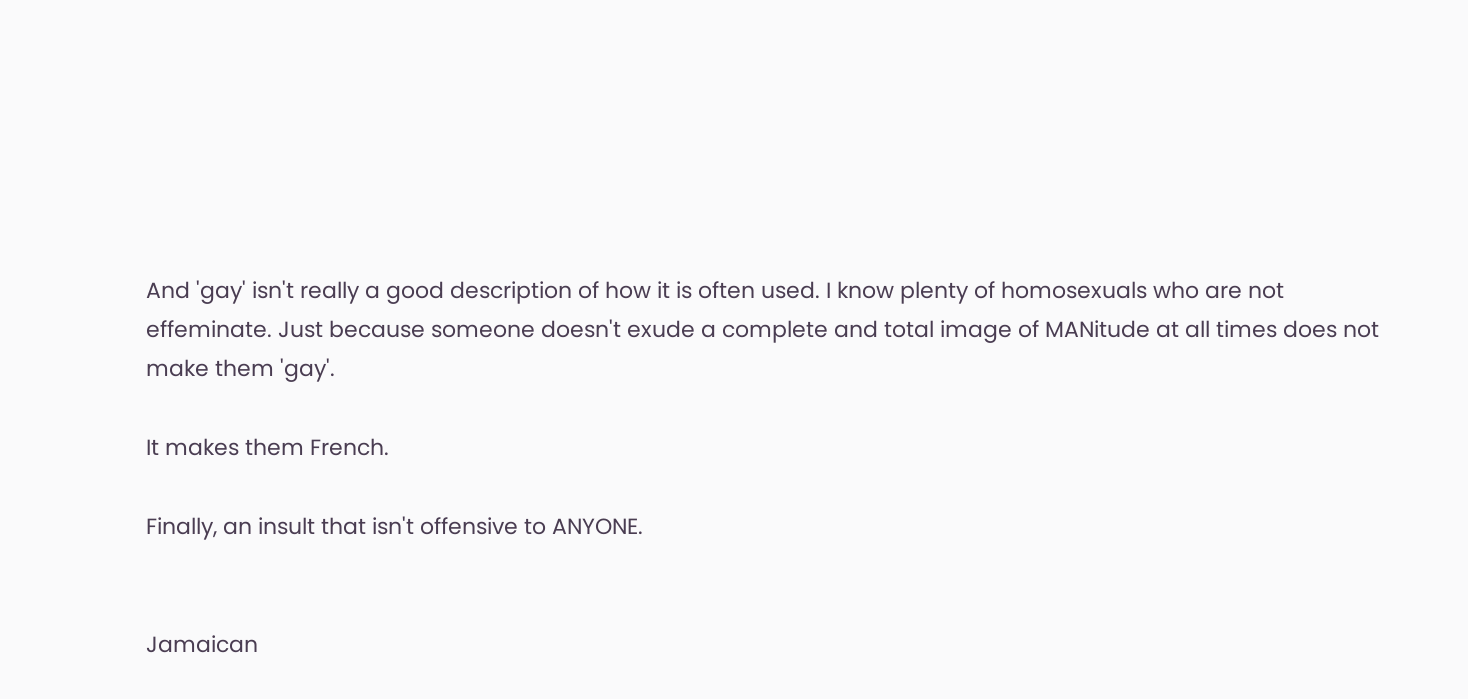And 'gay' isn't really a good description of how it is often used. I know plenty of homosexuals who are not effeminate. Just because someone doesn't exude a complete and total image of MANitude at all times does not make them 'gay'.

It makes them French.

Finally, an insult that isn't offensive to ANYONE.


Jamaican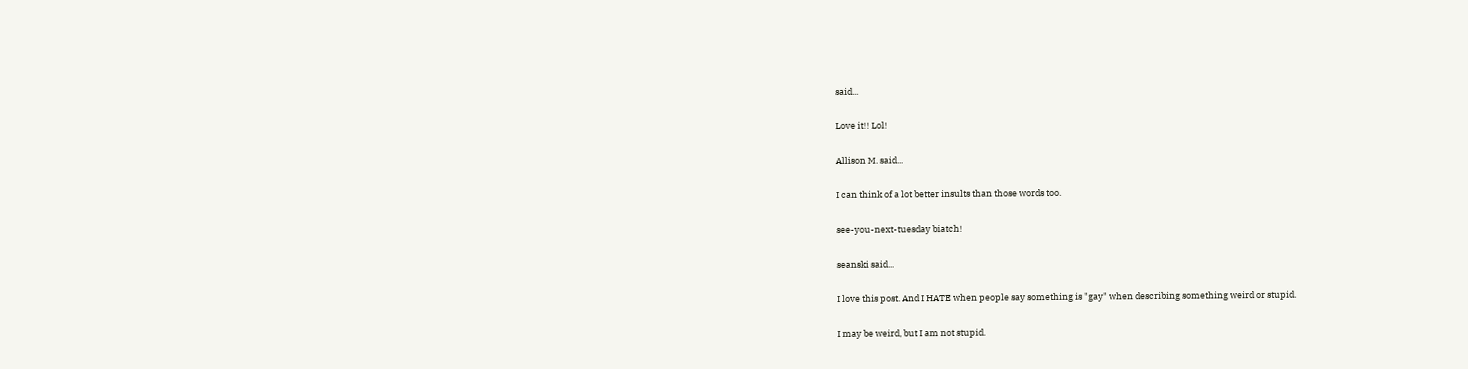said...

Love it!! Lol!

Allison M. said...

I can think of a lot better insults than those words too.

see-you-next-tuesday biatch!

seanski said...

I love this post. And I HATE when people say something is "gay" when describing something weird or stupid.

I may be weird, but I am not stupid.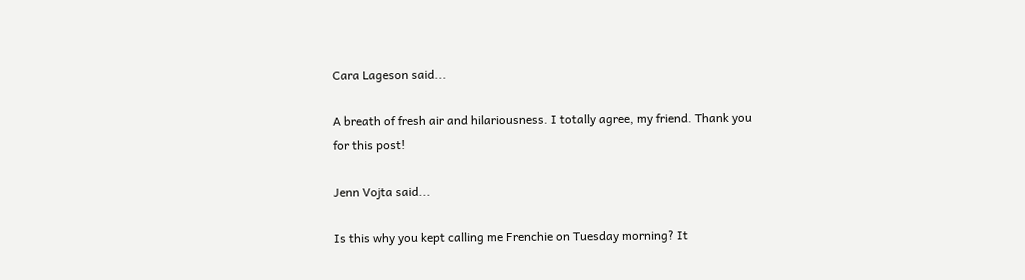Cara Lageson said...

A breath of fresh air and hilariousness. I totally agree, my friend. Thank you for this post!

Jenn Vojta said...

Is this why you kept calling me Frenchie on Tuesday morning? It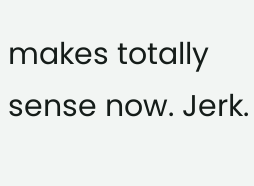makes totally sense now. Jerk.